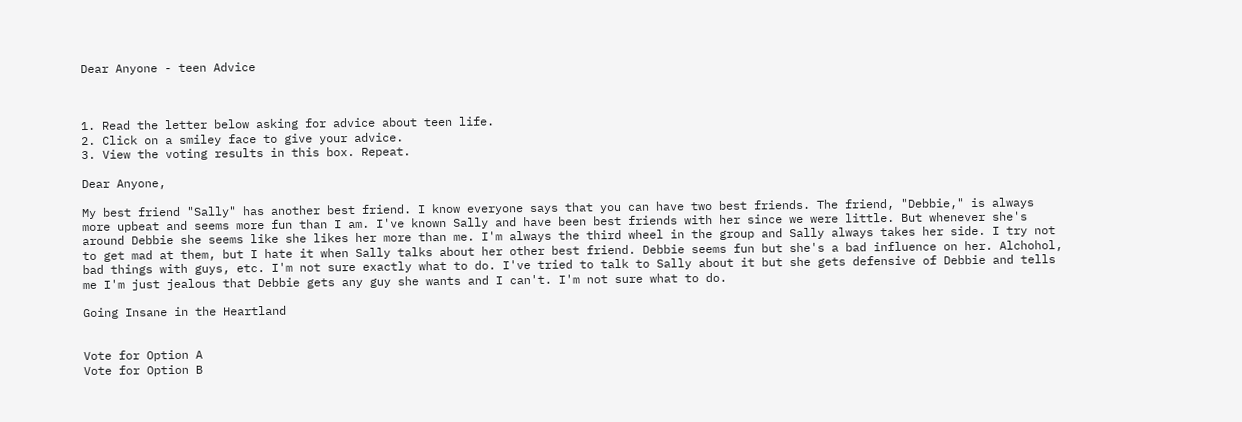Dear Anyone - teen Advice



1. Read the letter below asking for advice about teen life.
2. Click on a smiley face to give your advice.
3. View the voting results in this box. Repeat.

Dear Anyone,

My best friend "Sally" has another best friend. I know everyone says that you can have two best friends. The friend, "Debbie," is always more upbeat and seems more fun than I am. I've known Sally and have been best friends with her since we were little. But whenever she's around Debbie she seems like she likes her more than me. I'm always the third wheel in the group and Sally always takes her side. I try not to get mad at them, but I hate it when Sally talks about her other best friend. Debbie seems fun but she's a bad influence on her. Alchohol, bad things with guys, etc. I'm not sure exactly what to do. I've tried to talk to Sally about it but she gets defensive of Debbie and tells me I'm just jealous that Debbie gets any guy she wants and I can't. I'm not sure what to do.

Going Insane in the Heartland


Vote for Option A
Vote for Option B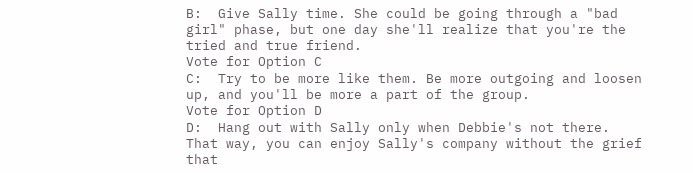B:  Give Sally time. She could be going through a "bad girl" phase, but one day she'll realize that you're the tried and true friend.
Vote for Option C
C:  Try to be more like them. Be more outgoing and loosen up, and you'll be more a part of the group.
Vote for Option D
D:  Hang out with Sally only when Debbie's not there. That way, you can enjoy Sally's company without the grief that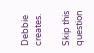Debbie creates.

Skip this question